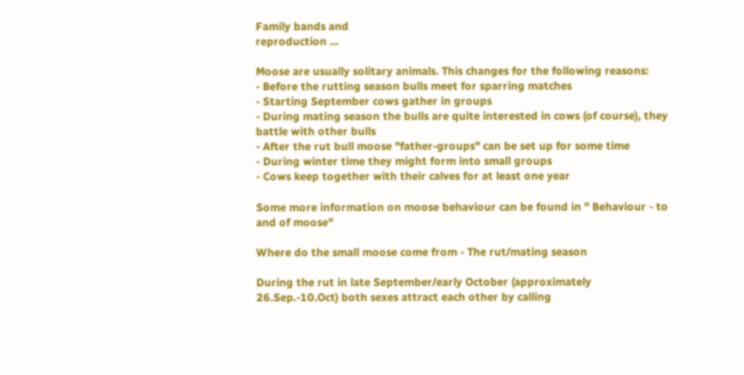Family bands and
reproduction ...

Moose are usually solitary animals. This changes for the following reasons:
- Before the rutting season bulls meet for sparring matches
- Starting September cows gather in groups
- During mating season the bulls are quite interested in cows (of course), they battle with other bulls
- After the rut bull moose "father-groups" can be set up for some time
- During winter time they might form into small groups
- Cows keep together with their calves for at least one year

Some more information on moose behaviour can be found in " Behaviour - to and of moose"

Where do the small moose come from - The rut/mating season

During the rut in late September/early October (approximately 26.Sep.-10.Oct) both sexes attract each other by calling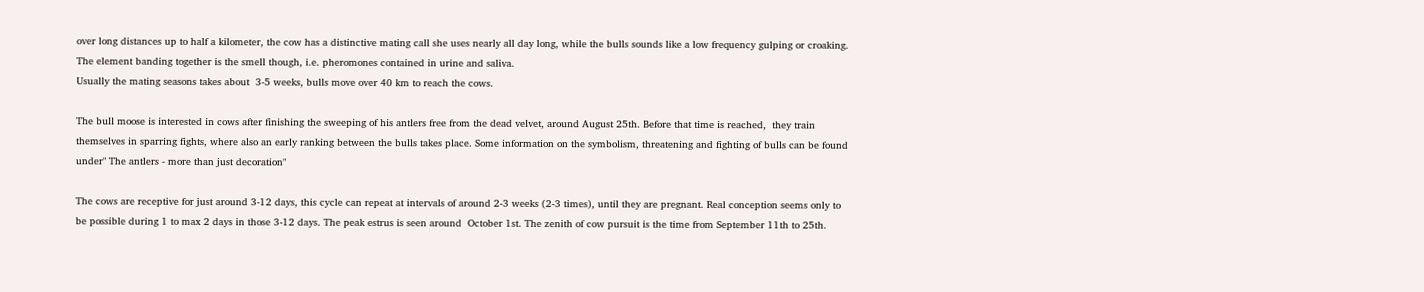over long distances up to half a kilometer, the cow has a distinctive mating call she uses nearly all day long, while the bulls sounds like a low frequency gulping or croaking. The element banding together is the smell though, i.e. pheromones contained in urine and saliva.
Usually the mating seasons takes about  3-5 weeks, bulls move over 40 km to reach the cows.

The bull moose is interested in cows after finishing the sweeping of his antlers free from the dead velvet, around August 25th. Before that time is reached,  they train themselves in sparring fights, where also an early ranking between the bulls takes place. Some information on the symbolism, threatening and fighting of bulls can be found under" The antlers - more than just decoration"

The cows are receptive for just around 3-12 days, this cycle can repeat at intervals of around 2-3 weeks (2-3 times), until they are pregnant. Real conception seems only to be possible during 1 to max 2 days in those 3-12 days. The peak estrus is seen around  October 1st. The zenith of cow pursuit is the time from September 11th to 25th.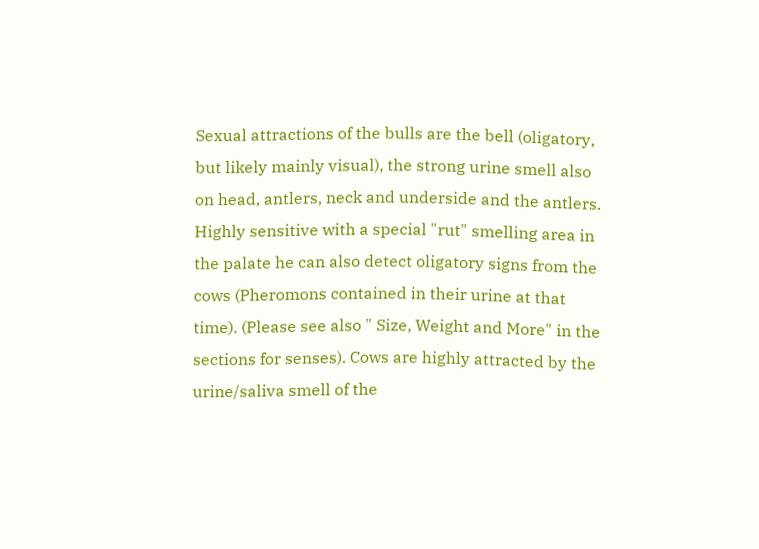Sexual attractions of the bulls are the bell (oligatory, but likely mainly visual), the strong urine smell also on head, antlers, neck and underside and the antlers. Highly sensitive with a special "rut" smelling area in the palate he can also detect oligatory signs from the cows (Pheromons contained in their urine at that time). (Please see also " Size, Weight and More" in the sections for senses). Cows are highly attracted by the urine/saliva smell of the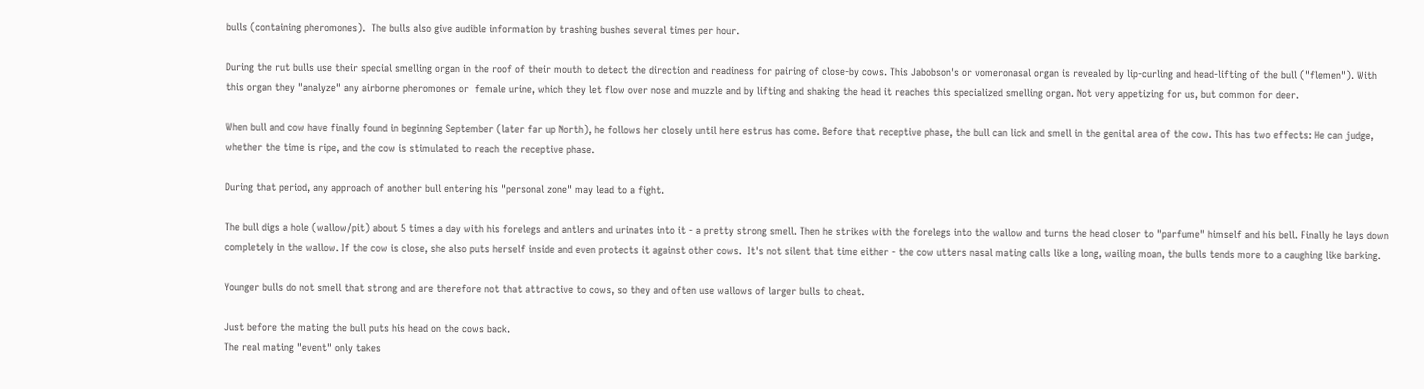bulls (containing pheromones).  The bulls also give audible information by trashing bushes several times per hour.

During the rut bulls use their special smelling organ in the roof of their mouth to detect the direction and readiness for pairing of close-by cows. This Jabobson's or vomeronasal organ is revealed by lip-curling and head-lifting of the bull ("flemen"). With this organ they "analyze" any airborne pheromones or  female urine, which they let flow over nose and muzzle and by lifting and shaking the head it reaches this specialized smelling organ. Not very appetizing for us, but common for deer.

When bull and cow have finally found in beginning September (later far up North), he follows her closely until here estrus has come. Before that receptive phase, the bull can lick and smell in the genital area of the cow. This has two effects: He can judge, whether the time is ripe, and the cow is stimulated to reach the receptive phase.

During that period, any approach of another bull entering his "personal zone" may lead to a fight.

The bull digs a hole (wallow/pit) about 5 times a day with his forelegs and antlers and urinates into it - a pretty strong smell. Then he strikes with the forelegs into the wallow and turns the head closer to "parfume" himself and his bell. Finally he lays down completely in the wallow. If the cow is close, she also puts herself inside and even protects it against other cows.  It's not silent that time either - the cow utters nasal mating calls like a long, wailing moan, the bulls tends more to a caughing like barking.

Younger bulls do not smell that strong and are therefore not that attractive to cows, so they and often use wallows of larger bulls to cheat.

Just before the mating the bull puts his head on the cows back.
The real mating "event" only takes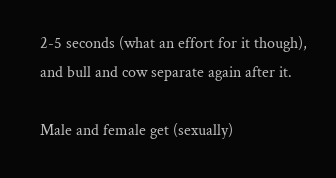2-5 seconds (what an effort for it though), and bull and cow separate again after it.

Male and female get (sexually)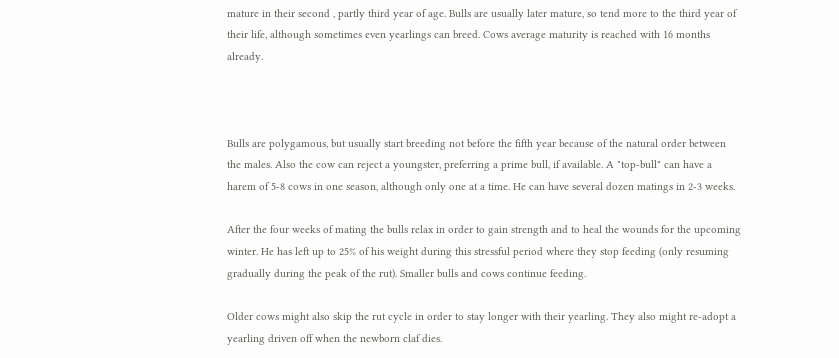mature in their second , partly third year of age. Bulls are usually later mature, so tend more to the third year of their life, although sometimes even yearlings can breed. Cows average maturity is reached with 16 months already.



Bulls are polygamous, but usually start breeding not before the fifth year because of the natural order between the males. Also the cow can reject a youngster, preferring a prime bull, if available. A "top-bull" can have a harem of 5-8 cows in one season, although only one at a time. He can have several dozen matings in 2-3 weeks.

After the four weeks of mating the bulls relax in order to gain strength and to heal the wounds for the upcoming winter. He has left up to 25% of his weight during this stressful period where they stop feeding (only resuming gradually during the peak of the rut). Smaller bulls and cows continue feeding.

Older cows might also skip the rut cycle in order to stay longer with their yearling. They also might re-adopt a yearling driven off when the newborn claf dies.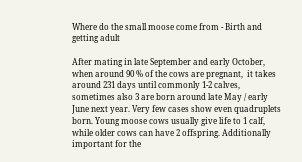Where do the small moose come from - Birth and getting adult

After mating in late September and early October, when around 90 % of the cows are pregnant,  it takes around 231 days until commonly 1-2 calves, sometimes also 3 are born around late May / early June next year. Very few cases show even quadruplets born. Young moose cows usually give life to 1 calf, while older cows can have 2 offspring. Additionally important for the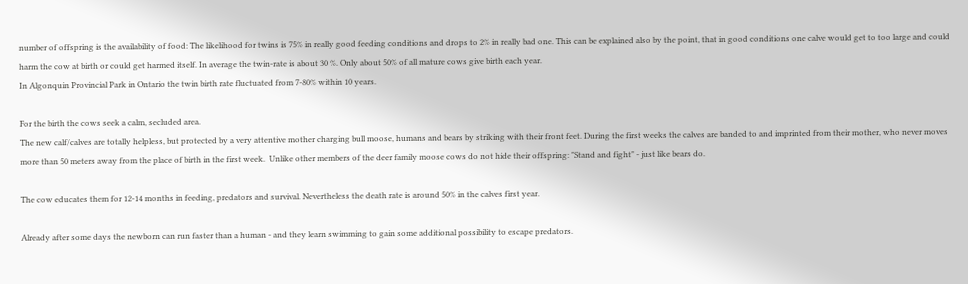number of offspring is the availability of food: The likelihood for twins is 75% in really good feeding conditions and drops to 2% in really bad one. This can be explained also by the point, that in good conditions one calve would get to too large and could harm the cow at birth or could get harmed itself. In average the twin-rate is about 30 %. Only about 50% of all mature cows give birth each year.
In Algonquin Provincial Park in Ontario the twin birth rate fluctuated from 7-80% within 10 years.

For the birth the cows seek a calm, secluded area.
The new calf/calves are totally helpless, but protected by a very attentive mother charging bull moose, humans and bears by striking with their front feet. During the first weeks the calves are banded to and imprinted from their mother, who never moves more than 50 meters away from the place of birth in the first week.  Unlike other members of the deer family moose cows do not hide their offspring: "Stand and fight" - just like bears do.

The cow educates them for 12-14 months in feeding, predators and survival. Nevertheless the death rate is around 50% in the calves first year.

Already after some days the newborn can run faster than a human - and they learn swimming to gain some additional possibility to escape predators.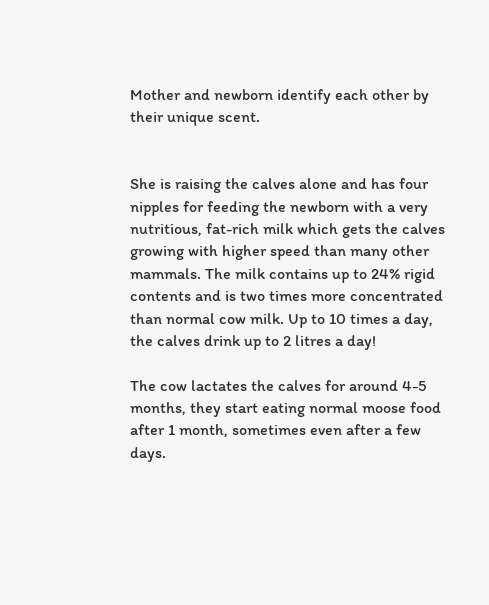Mother and newborn identify each other by their unique scent.


She is raising the calves alone and has four nipples for feeding the newborn with a very nutritious, fat-rich milk which gets the calves growing with higher speed than many other mammals. The milk contains up to 24% rigid contents and is two times more concentrated than normal cow milk. Up to 10 times a day, the calves drink up to 2 litres a day!

The cow lactates the calves for around 4-5 months, they start eating normal moose food after 1 month, sometimes even after a few days.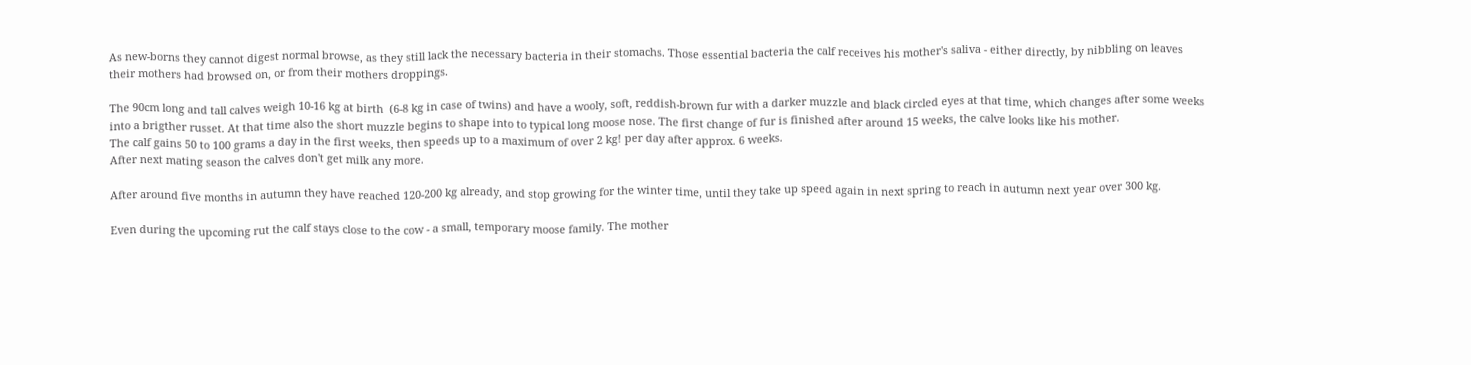As new-borns they cannot digest normal browse, as they still lack the necessary bacteria in their stomachs. Those essential bacteria the calf receives his mother's saliva - either directly, by nibbling on leaves their mothers had browsed on, or from their mothers droppings.

The 90cm long and tall calves weigh 10-16 kg at birth  (6-8 kg in case of twins) and have a wooly, soft, reddish-brown fur with a darker muzzle and black circled eyes at that time, which changes after some weeks into a brigther russet. At that time also the short muzzle begins to shape into to typical long moose nose. The first change of fur is finished after around 15 weeks, the calve looks like his mother.
The calf gains 50 to 100 grams a day in the first weeks, then speeds up to a maximum of over 2 kg! per day after approx. 6 weeks.
After next mating season the calves don't get milk any more.

After around five months in autumn they have reached 120-200 kg already, and stop growing for the winter time, until they take up speed again in next spring to reach in autumn next year over 300 kg.

Even during the upcoming rut the calf stays close to the cow - a small, temporary moose family. The mother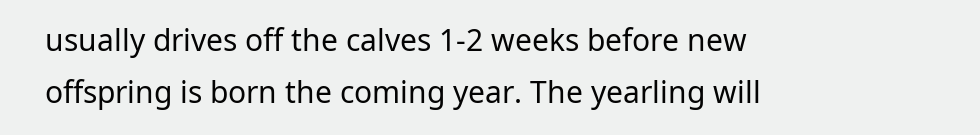usually drives off the calves 1-2 weeks before new offspring is born the coming year. The yearling will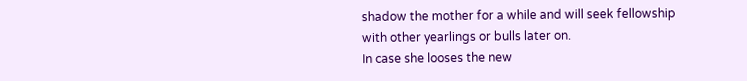shadow the mother for a while and will seek fellowship with other yearlings or bulls later on.
In case she looses the new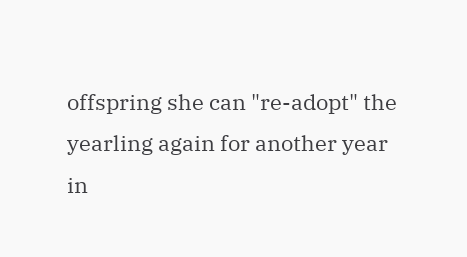offspring she can "re-adopt" the yearling again for another year in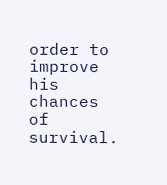order to improve his chances of survival.